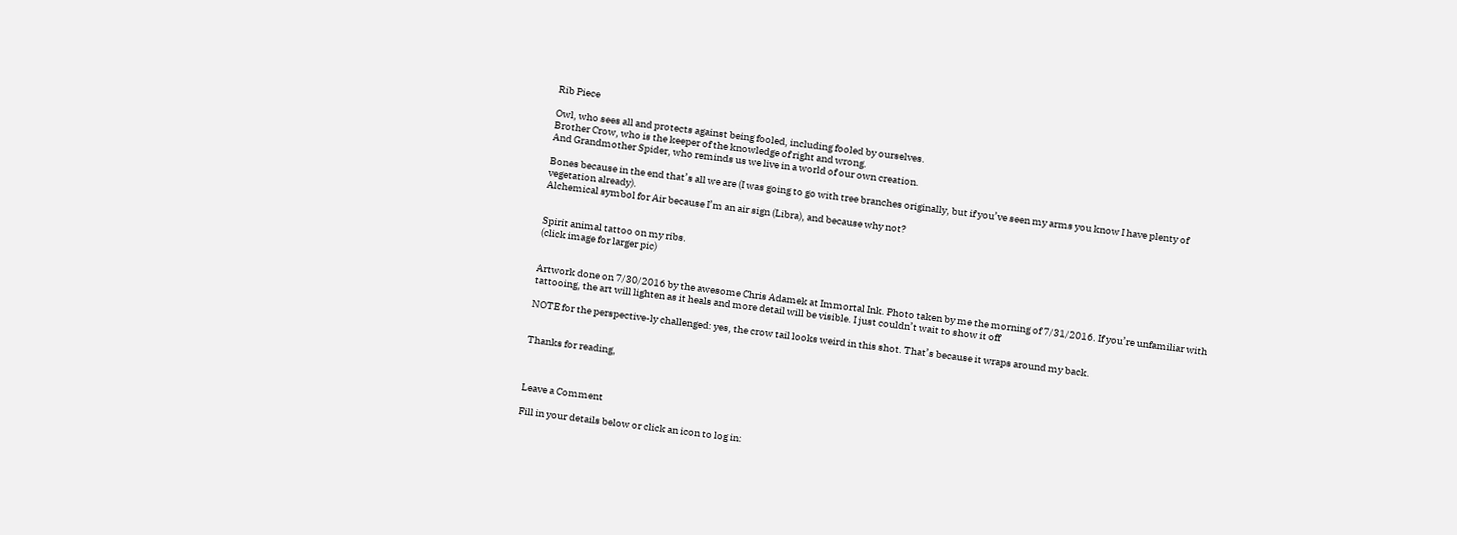Rib Piece

Owl, who sees all and protects against being fooled, including fooled by ourselves.
Brother Crow, who is the keeper of the knowledge of right and wrong.
And Grandmother Spider, who reminds us we live in a world of our own creation.

Bones because in the end that’s all we are (I was going to go with tree branches originally, but if you’ve seen my arms you know I have plenty of vegetation already).
Alchemical symbol for Air because I’m an air sign (Libra), and because why not?


Spirit animal tattoo on my ribs.
(click image for larger pic)


Artwork done on 7/30/2016 by the awesome Chris Adamek at Immortal Ink. Photo taken by me the morning of 7/31/2016. If you’re unfamiliar with tattooing, the art will lighten as it heals and more detail will be visible. I just couldn’t wait to show it off

NOTE for the perspective-ly challenged: yes, the crow tail looks weird in this shot. That’s because it wraps around my back.


Thanks for reading,



Leave a Comment

Fill in your details below or click an icon to log in: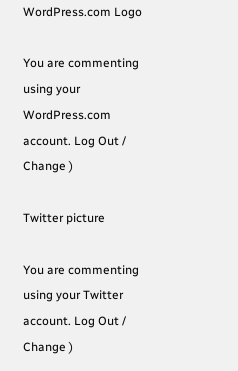WordPress.com Logo

You are commenting using your WordPress.com account. Log Out /  Change )

Twitter picture

You are commenting using your Twitter account. Log Out /  Change )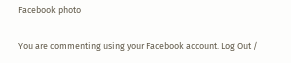Facebook photo

You are commenting using your Facebook account. Log Out /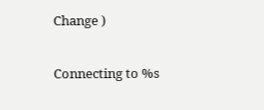Change )

Connecting to %s